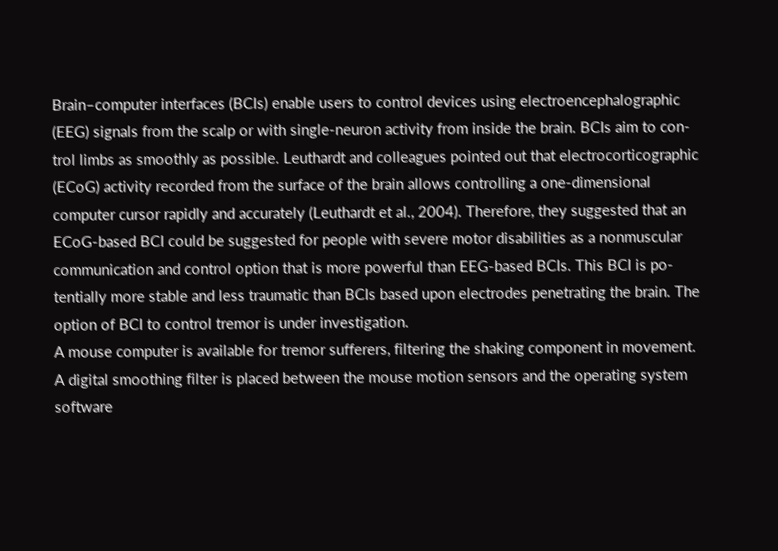Brain–computer interfaces (BCIs) enable users to control devices using electroencephalographic
(EEG) signals from the scalp or with single-neuron activity from inside the brain. BCIs aim to con-
trol limbs as smoothly as possible. Leuthardt and colleagues pointed out that electrocorticographic
(ECoG) activity recorded from the surface of the brain allows controlling a one-dimensional
computer cursor rapidly and accurately (Leuthardt et al., 2004). Therefore, they suggested that an
ECoG-based BCI could be suggested for people with severe motor disabilities as a nonmuscular
communication and control option that is more powerful than EEG-based BCIs. This BCI is po-
tentially more stable and less traumatic than BCIs based upon electrodes penetrating the brain. The
option of BCI to control tremor is under investigation.
A mouse computer is available for tremor sufferers, filtering the shaking component in movement.
A digital smoothing filter is placed between the mouse motion sensors and the operating system
software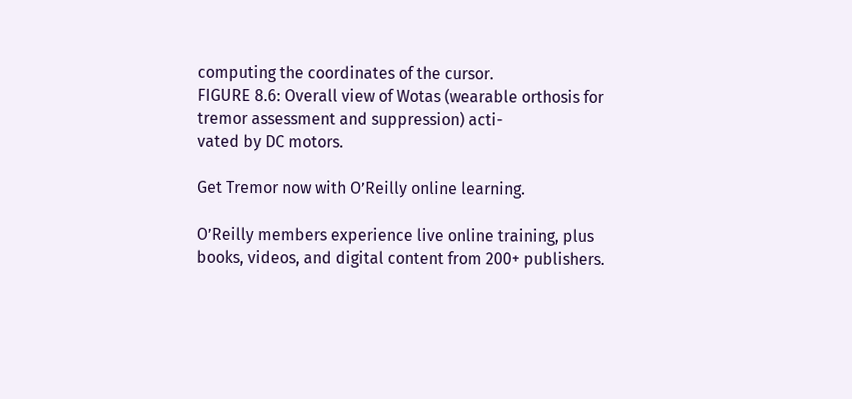computing the coordinates of the cursor.
FIGURE 8.6: Overall view of Wotas (wearable orthosis for tremor assessment and suppression) acti-
vated by DC motors.

Get Tremor now with O’Reilly online learning.

O’Reilly members experience live online training, plus books, videos, and digital content from 200+ publishers.